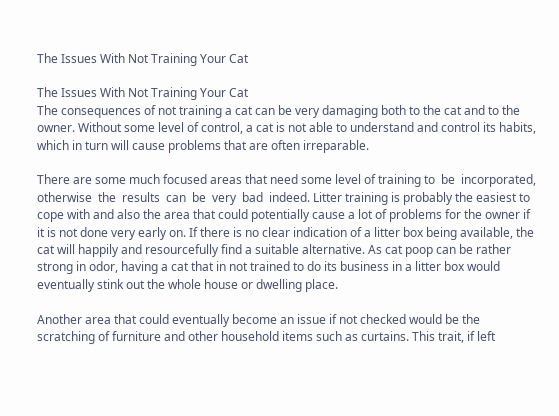The Issues With Not Training Your Cat

The Issues With Not Training Your Cat
The consequences of not training a cat can be very damaging both to the cat and to the owner. Without some level of control, a cat is not able to understand and control its habits, which in turn will cause problems that are often irreparable.

There are some much focused areas that need some level of training to  be  incorporated,  otherwise  the  results  can  be  very  bad  indeed. Litter training is probably the easiest to cope with and also the area that could potentially cause a lot of problems for the owner if it is not done very early on. If there is no clear indication of a litter box being available, the cat will happily and resourcefully find a suitable alternative. As cat poop can be rather strong in odor, having a cat that in not trained to do its business in a litter box would eventually stink out the whole house or dwelling place.

Another area that could eventually become an issue if not checked would be the scratching of furniture and other household items such as curtains. This trait, if left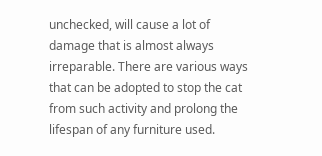unchecked, will cause a lot of damage that is almost always irreparable. There are various ways that can be adopted to stop the cat from such activity and prolong the lifespan of any furniture used.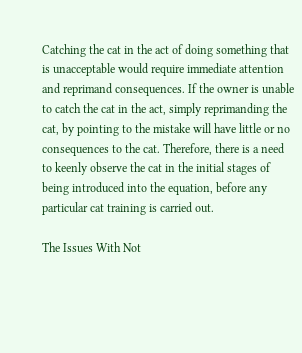Catching the cat in the act of doing something that is unacceptable would require immediate attention and reprimand consequences. If the owner is unable to catch the cat in the act, simply reprimanding the cat, by pointing to the mistake will have little or no consequences to the cat. Therefore, there is a need to keenly observe the cat in the initial stages of being introduced into the equation, before any particular cat training is carried out.

The Issues With Not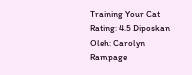Training Your Cat Rating: 4.5 Diposkan Oleh: Carolyn Rampage